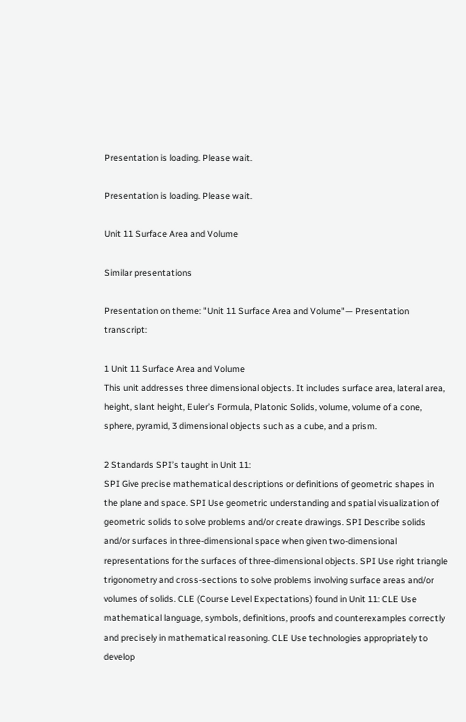Presentation is loading. Please wait.

Presentation is loading. Please wait.

Unit 11 Surface Area and Volume

Similar presentations

Presentation on theme: "Unit 11 Surface Area and Volume"— Presentation transcript:

1 Unit 11 Surface Area and Volume
This unit addresses three dimensional objects. It includes surface area, lateral area, height, slant height, Euler’s Formula, Platonic Solids, volume, volume of a cone, sphere, pyramid, 3 dimensional objects such as a cube, and a prism.

2 Standards SPI’s taught in Unit 11:
SPI Give precise mathematical descriptions or definitions of geometric shapes in the plane and space. SPI Use geometric understanding and spatial visualization of geometric solids to solve problems and/or create drawings. SPI Describe solids and/or surfaces in three-dimensional space when given two-dimensional representations for the surfaces of three-dimensional objects. SPI Use right triangle trigonometry and cross-sections to solve problems involving surface areas and/or volumes of solids. CLE (Course Level Expectations) found in Unit 11: CLE Use mathematical language, symbols, definitions, proofs and counterexamples correctly and precisely in mathematical reasoning. CLE Use technologies appropriately to develop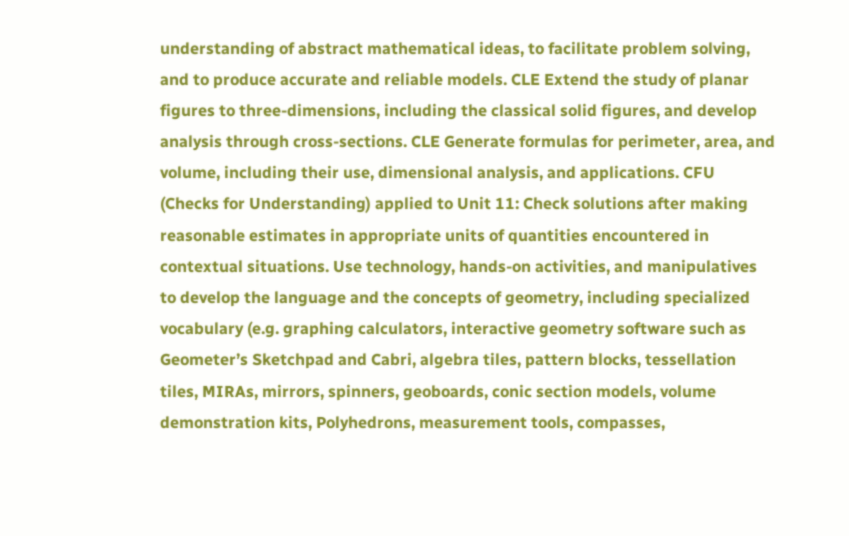understanding of abstract mathematical ideas, to facilitate problem solving, and to produce accurate and reliable models. CLE Extend the study of planar figures to three-dimensions, including the classical solid figures, and develop analysis through cross-sections. CLE Generate formulas for perimeter, area, and volume, including their use, dimensional analysis, and applications. CFU (Checks for Understanding) applied to Unit 11: Check solutions after making reasonable estimates in appropriate units of quantities encountered in contextual situations. Use technology, hands-on activities, and manipulatives to develop the language and the concepts of geometry, including specialized vocabulary (e.g. graphing calculators, interactive geometry software such as Geometer’s Sketchpad and Cabri, algebra tiles, pattern blocks, tessellation tiles, MIRAs, mirrors, spinners, geoboards, conic section models, volume demonstration kits, Polyhedrons, measurement tools, compasses,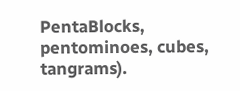PentaBlocks, pentominoes, cubes, tangrams).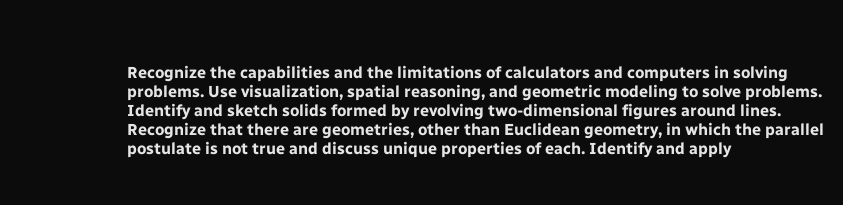Recognize the capabilities and the limitations of calculators and computers in solving problems. Use visualization, spatial reasoning, and geometric modeling to solve problems. Identify and sketch solids formed by revolving two-dimensional figures around lines. Recognize that there are geometries, other than Euclidean geometry, in which the parallel postulate is not true and discuss unique properties of each. Identify and apply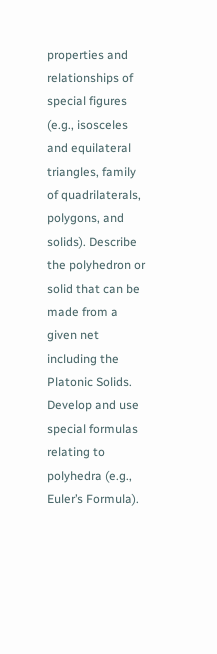properties and relationships of special figures (e.g., isosceles and equilateral triangles, family of quadrilaterals, polygons, and solids). Describe the polyhedron or solid that can be made from a given net including the Platonic Solids. Develop and use special formulas relating to polyhedra (e.g., Euler’s Formula).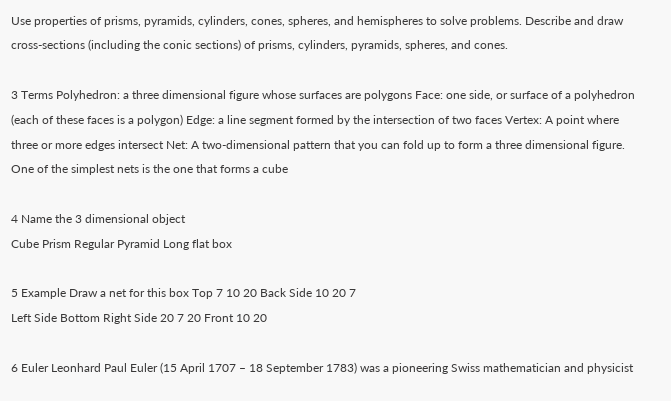Use properties of prisms, pyramids, cylinders, cones, spheres, and hemispheres to solve problems. Describe and draw cross-sections (including the conic sections) of prisms, cylinders, pyramids, spheres, and cones.

3 Terms Polyhedron: a three dimensional figure whose surfaces are polygons Face: one side, or surface of a polyhedron (each of these faces is a polygon) Edge: a line segment formed by the intersection of two faces Vertex: A point where three or more edges intersect Net: A two-dimensional pattern that you can fold up to form a three dimensional figure. One of the simplest nets is the one that forms a cube

4 Name the 3 dimensional object
Cube Prism Regular Pyramid Long flat box

5 Example Draw a net for this box Top 7 10 20 Back Side 10 20 7
Left Side Bottom Right Side 20 7 20 Front 10 20

6 Euler Leonhard Paul Euler (15 April 1707 – 18 September 1783) was a pioneering Swiss mathematician and physicist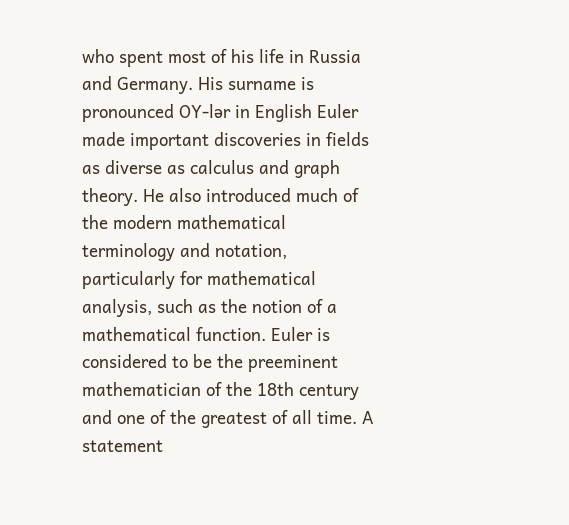who spent most of his life in Russia and Germany. His surname is pronounced OY-lər in English Euler made important discoveries in fields as diverse as calculus and graph theory. He also introduced much of the modern mathematical terminology and notation, particularly for mathematical analysis, such as the notion of a mathematical function. Euler is considered to be the preeminent mathematician of the 18th century and one of the greatest of all time. A statement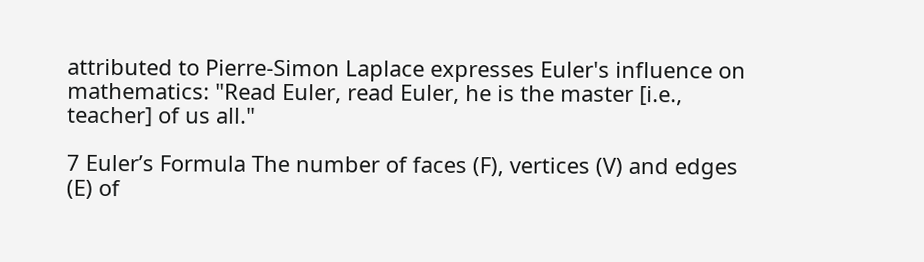attributed to Pierre-Simon Laplace expresses Euler's influence on mathematics: "Read Euler, read Euler, he is the master [i.e., teacher] of us all."

7 Euler’s Formula The number of faces (F), vertices (V) and edges (E) of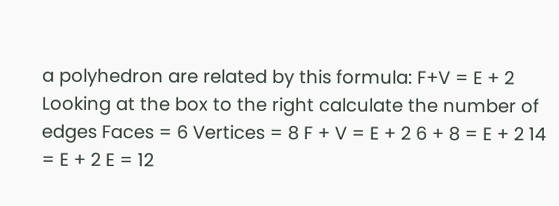a polyhedron are related by this formula: F+V = E + 2 Looking at the box to the right calculate the number of edges Faces = 6 Vertices = 8 F + V = E + 2 6 + 8 = E + 2 14 = E + 2 E = 12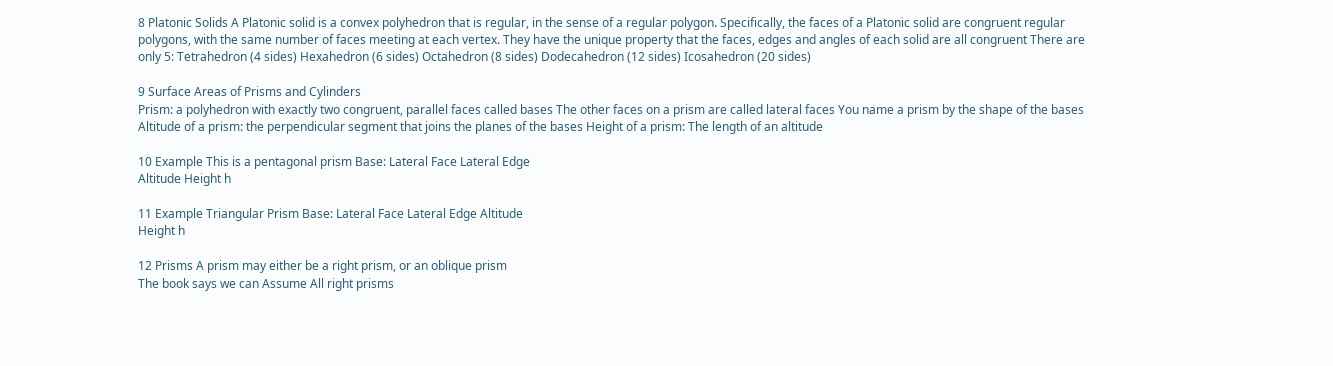8 Platonic Solids A Platonic solid is a convex polyhedron that is regular, in the sense of a regular polygon. Specifically, the faces of a Platonic solid are congruent regular polygons, with the same number of faces meeting at each vertex. They have the unique property that the faces, edges and angles of each solid are all congruent There are only 5: Tetrahedron (4 sides) Hexahedron (6 sides) Octahedron (8 sides) Dodecahedron (12 sides) Icosahedron (20 sides)

9 Surface Areas of Prisms and Cylinders
Prism: a polyhedron with exactly two congruent, parallel faces called bases The other faces on a prism are called lateral faces You name a prism by the shape of the bases Altitude of a prism: the perpendicular segment that joins the planes of the bases Height of a prism: The length of an altitude

10 Example This is a pentagonal prism Base: Lateral Face Lateral Edge
Altitude Height h

11 Example Triangular Prism Base: Lateral Face Lateral Edge Altitude
Height h

12 Prisms A prism may either be a right prism, or an oblique prism
The book says we can Assume All right prisms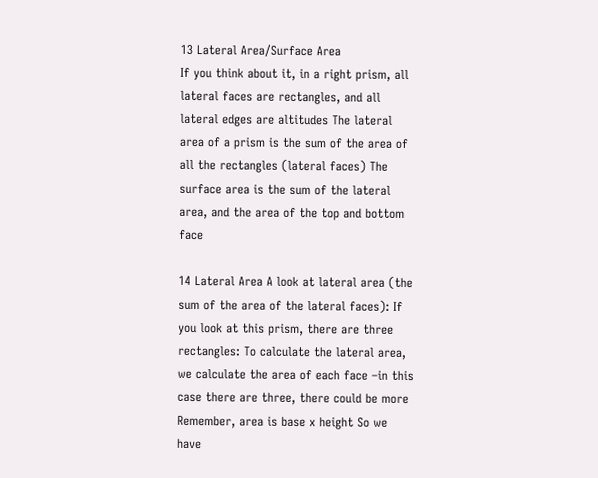13 Lateral Area/Surface Area
If you think about it, in a right prism, all lateral faces are rectangles, and all lateral edges are altitudes The lateral area of a prism is the sum of the area of all the rectangles (lateral faces) The surface area is the sum of the lateral area, and the area of the top and bottom face

14 Lateral Area A look at lateral area (the sum of the area of the lateral faces): If you look at this prism, there are three rectangles: To calculate the lateral area, we calculate the area of each face –in this case there are three, there could be more Remember, area is base x height So we have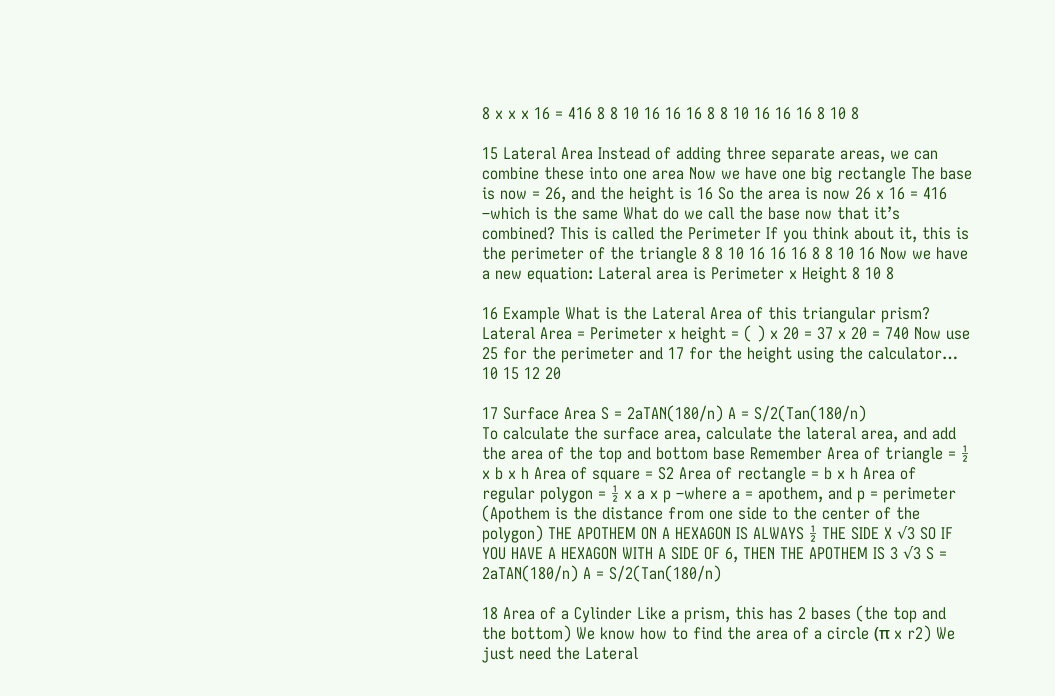8 x x x 16 = 416 8 8 10 16 16 16 8 8 10 16 16 16 8 10 8

15 Lateral Area Instead of adding three separate areas, we can combine these into one area Now we have one big rectangle The base is now = 26, and the height is 16 So the area is now 26 x 16 = 416 –which is the same What do we call the base now that it’s combined? This is called the Perimeter If you think about it, this is the perimeter of the triangle 8 8 10 16 16 16 8 8 10 16 Now we have a new equation: Lateral area is Perimeter x Height 8 10 8

16 Example What is the Lateral Area of this triangular prism?
Lateral Area = Perimeter x height = ( ) x 20 = 37 x 20 = 740 Now use 25 for the perimeter and 17 for the height using the calculator… 10 15 12 20

17 Surface Area S = 2aTAN(180/n) A = S/2(Tan(180/n)
To calculate the surface area, calculate the lateral area, and add the area of the top and bottom base Remember Area of triangle = ½ x b x h Area of square = S2 Area of rectangle = b x h Area of regular polygon = ½ x a x p –where a = apothem, and p = perimeter (Apothem is the distance from one side to the center of the polygon) THE APOTHEM ON A HEXAGON IS ALWAYS ½ THE SIDE X √3 SO IF YOU HAVE A HEXAGON WITH A SIDE OF 6, THEN THE APOTHEM IS 3 √3 S = 2aTAN(180/n) A = S/2(Tan(180/n)

18 Area of a Cylinder Like a prism, this has 2 bases (the top and the bottom) We know how to find the area of a circle (π x r2) We just need the Lateral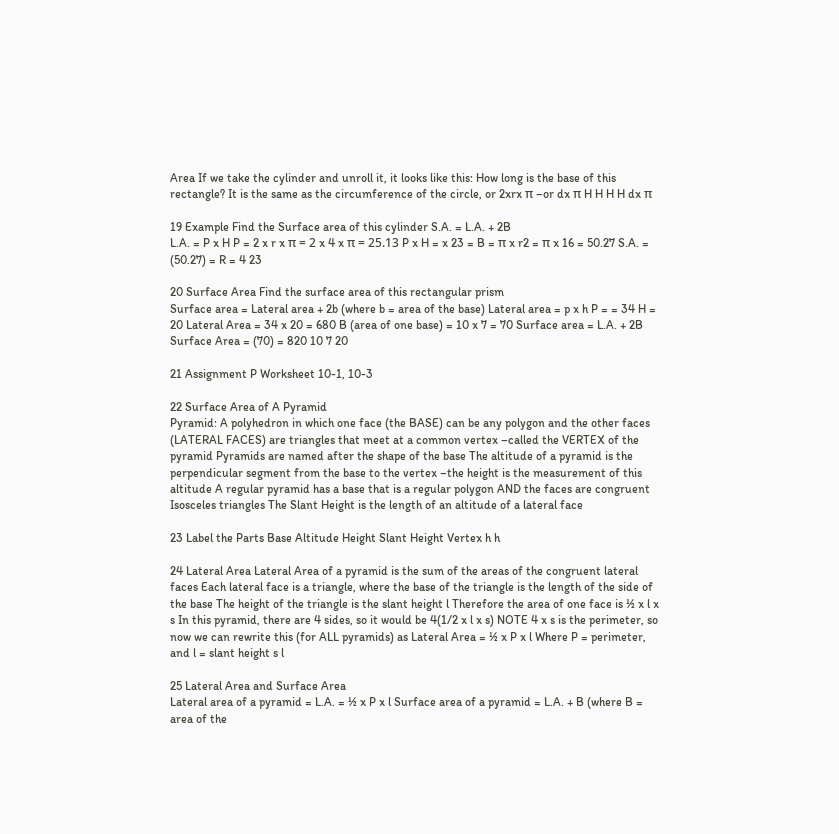Area If we take the cylinder and unroll it, it looks like this: How long is the base of this rectangle? It is the same as the circumference of the circle, or 2xrx π –or dx π H H H H dx π

19 Example Find the Surface area of this cylinder S.A. = L.A. + 2B
L.A. = P x H P = 2 x r x π = 2 x 4 x π = 25.13 P x H = x 23 = B = π x r2 = π x 16 = 50.27 S.A. = (50.27) = R = 4 23

20 Surface Area Find the surface area of this rectangular prism
Surface area = Lateral area + 2b (where b = area of the base) Lateral area = p x h P = = 34 H = 20 Lateral Area = 34 x 20 = 680 B (area of one base) = 10 x 7 = 70 Surface area = L.A. + 2B Surface Area = (70) = 820 10 7 20

21 Assignment P Worksheet 10-1, 10-3

22 Surface Area of A Pyramid
Pyramid: A polyhedron in which one face (the BASE) can be any polygon and the other faces (LATERAL FACES) are triangles that meet at a common vertex –called the VERTEX of the pyramid Pyramids are named after the shape of the base The altitude of a pyramid is the perpendicular segment from the base to the vertex –the height is the measurement of this altitude A regular pyramid has a base that is a regular polygon AND the faces are congruent Isosceles triangles The Slant Height is the length of an altitude of a lateral face

23 Label the Parts Base Altitude Height Slant Height Vertex h h

24 Lateral Area Lateral Area of a pyramid is the sum of the areas of the congruent lateral faces Each lateral face is a triangle, where the base of the triangle is the length of the side of the base The height of the triangle is the slant height l Therefore the area of one face is ½ x l x s In this pyramid, there are 4 sides, so it would be 4(1/2 x l x s) NOTE 4 x s is the perimeter, so now we can rewrite this (for ALL pyramids) as Lateral Area = ½ x P x l Where P = perimeter, and l = slant height s l

25 Lateral Area and Surface Area
Lateral area of a pyramid = L.A. = ½ x P x l Surface area of a pyramid = L.A. + B (where B = area of the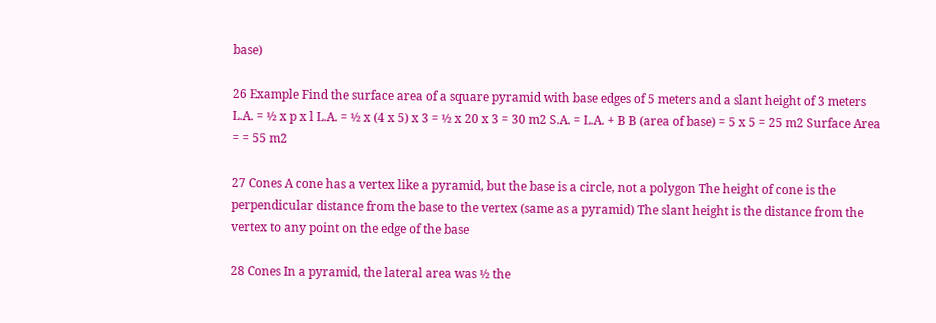base)

26 Example Find the surface area of a square pyramid with base edges of 5 meters and a slant height of 3 meters L.A. = ½ x p x l L.A. = ½ x (4 x 5) x 3 = ½ x 20 x 3 = 30 m2 S.A. = L.A. + B B (area of base) = 5 x 5 = 25 m2 Surface Area = = 55 m2

27 Cones A cone has a vertex like a pyramid, but the base is a circle, not a polygon The height of cone is the perpendicular distance from the base to the vertex (same as a pyramid) The slant height is the distance from the vertex to any point on the edge of the base

28 Cones In a pyramid, the lateral area was ½ the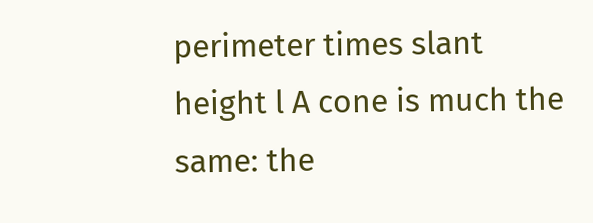perimeter times slant height l A cone is much the same: the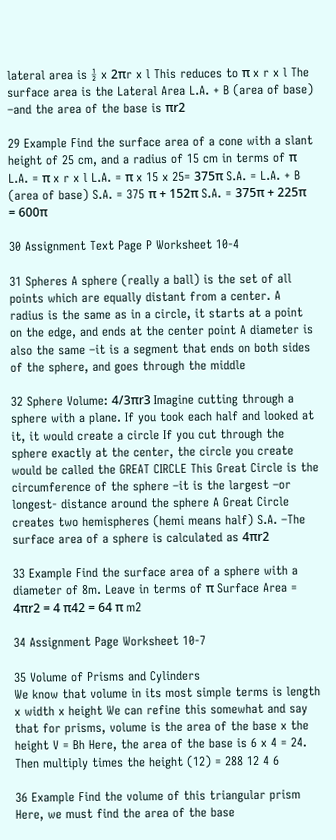lateral area is ½ x 2πr x l This reduces to π x r x l The surface area is the Lateral Area L.A. + B (area of base) –and the area of the base is πr2

29 Example Find the surface area of a cone with a slant height of 25 cm, and a radius of 15 cm in terms of π L.A. = π x r x l L.A. = π x 15 x 25= 375π S.A. = L.A. + B (area of base) S.A. = 375 π + 152π S.A. = 375π + 225π = 600π

30 Assignment Text Page P Worksheet 10-4

31 Spheres A sphere (really a ball) is the set of all points which are equally distant from a center. A radius is the same as in a circle, it starts at a point on the edge, and ends at the center point A diameter is also the same –it is a segment that ends on both sides of the sphere, and goes through the middle

32 Sphere Volume: 4/3πr3 Imagine cutting through a sphere with a plane. If you took each half and looked at it, it would create a circle If you cut through the sphere exactly at the center, the circle you create would be called the GREAT CIRCLE This Great Circle is the circumference of the sphere –it is the largest –or longest- distance around the sphere A Great Circle creates two hemispheres (hemi means half) S.A. –The surface area of a sphere is calculated as 4πr2

33 Example Find the surface area of a sphere with a diameter of 8m. Leave in terms of π Surface Area = 4πr2 = 4 π42 = 64 π m2

34 Assignment Page Worksheet 10-7

35 Volume of Prisms and Cylinders
We know that volume in its most simple terms is length x width x height We can refine this somewhat and say that for prisms, volume is the area of the base x the height V = Bh Here, the area of the base is 6 x 4 = 24. Then multiply times the height (12) = 288 12 4 6

36 Example Find the volume of this triangular prism
Here, we must find the area of the base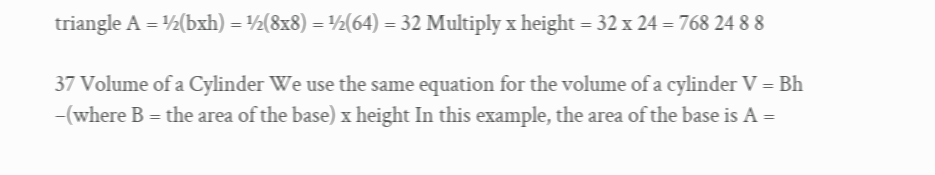triangle A = ½(bxh) = ½(8x8) = ½(64) = 32 Multiply x height = 32 x 24 = 768 24 8 8

37 Volume of a Cylinder We use the same equation for the volume of a cylinder V = Bh –(where B = the area of the base) x height In this example, the area of the base is A =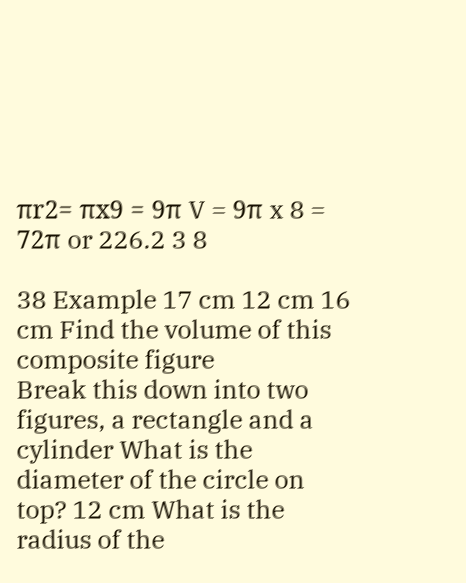πr2= πx9 = 9π V = 9π x 8 = 72π or 226.2 3 8

38 Example 17 cm 12 cm 16 cm Find the volume of this composite figure
Break this down into two figures, a rectangle and a cylinder What is the diameter of the circle on top? 12 cm What is the radius of the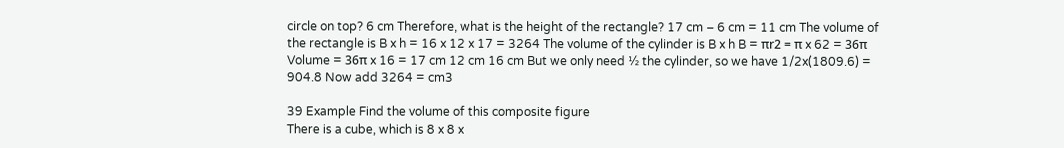circle on top? 6 cm Therefore, what is the height of the rectangle? 17 cm – 6 cm = 11 cm The volume of the rectangle is B x h = 16 x 12 x 17 = 3264 The volume of the cylinder is B x h B = πr2 = π x 62 = 36π Volume = 36π x 16 = 17 cm 12 cm 16 cm But we only need ½ the cylinder, so we have 1/2x(1809.6) = 904.8 Now add 3264 = cm3

39 Example Find the volume of this composite figure
There is a cube, which is 8 x 8 x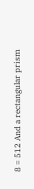8 = 512 And a rectangular prism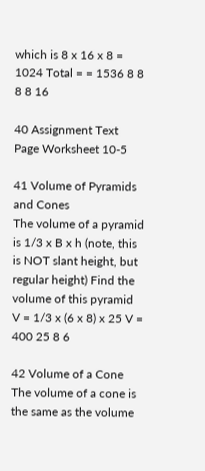which is 8 x 16 x 8 = 1024 Total = = 1536 8 8 8 8 16

40 Assignment Text Page Worksheet 10-5

41 Volume of Pyramids and Cones
The volume of a pyramid is 1/3 x B x h (note, this is NOT slant height, but regular height) Find the volume of this pyramid V = 1/3 x (6 x 8) x 25 V = 400 25 8 6

42 Volume of a Cone The volume of a cone is the same as the volume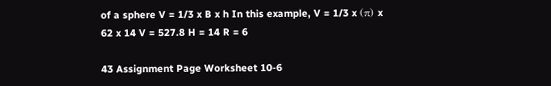of a sphere V = 1/3 x B x h In this example, V = 1/3 x (π) x 62 x 14 V = 527.8 H = 14 R = 6

43 Assignment Page Worksheet 10-6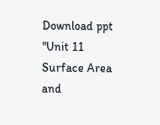Download ppt "Unit 11 Surface Area and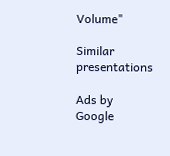Volume"

Similar presentations

Ads by Google